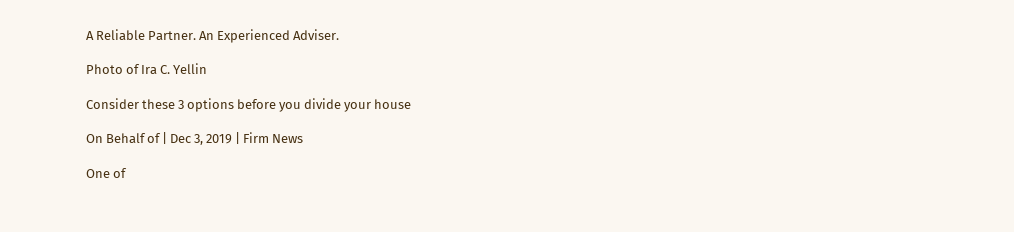A Reliable Partner. An Experienced Adviser.

Photo of Ira C. Yellin

Consider these 3 options before you divide your house

On Behalf of | Dec 3, 2019 | Firm News

One of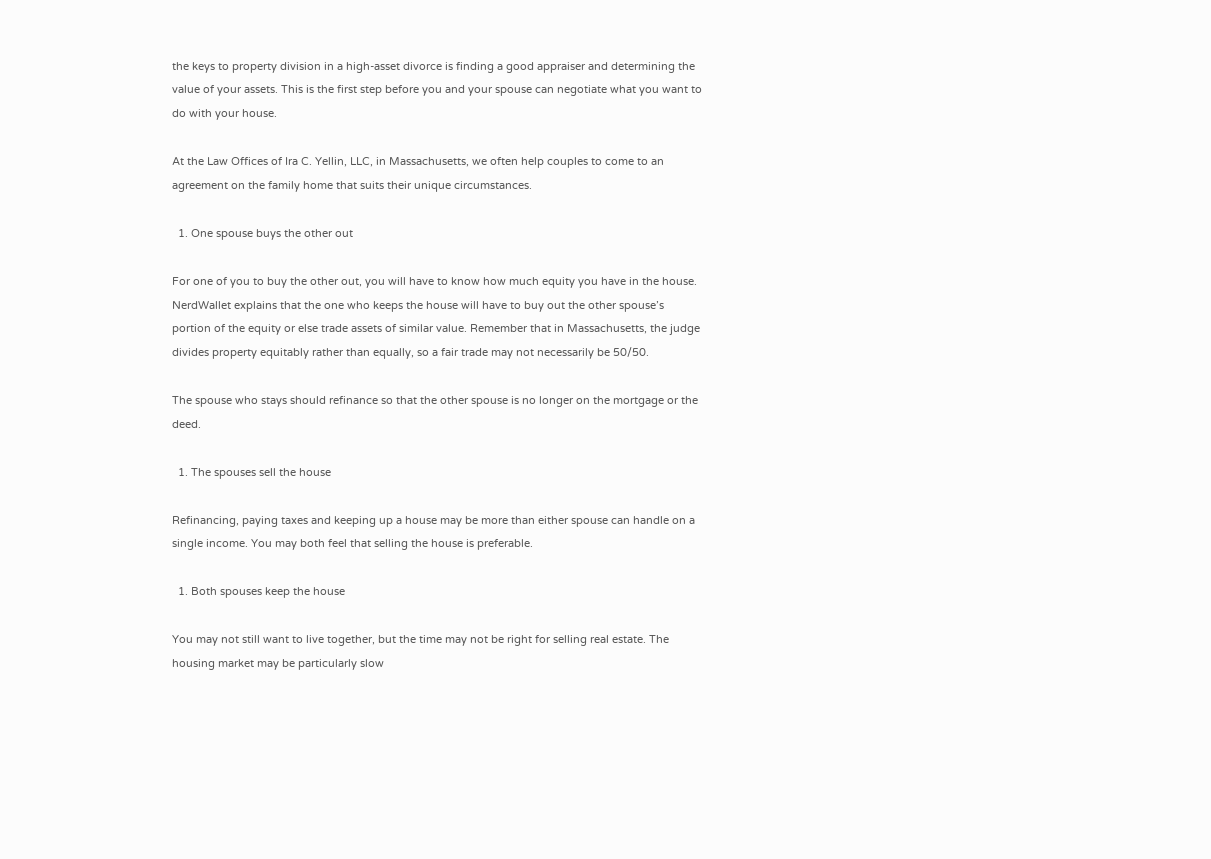the keys to property division in a high-asset divorce is finding a good appraiser and determining the value of your assets. This is the first step before you and your spouse can negotiate what you want to do with your house.

At the Law Offices of Ira C. Yellin, LLC, in Massachusetts, we often help couples to come to an agreement on the family home that suits their unique circumstances.

  1. One spouse buys the other out

For one of you to buy the other out, you will have to know how much equity you have in the house. NerdWallet explains that the one who keeps the house will have to buy out the other spouse’s portion of the equity or else trade assets of similar value. Remember that in Massachusetts, the judge divides property equitably rather than equally, so a fair trade may not necessarily be 50/50.

The spouse who stays should refinance so that the other spouse is no longer on the mortgage or the deed.

  1. The spouses sell the house

Refinancing, paying taxes and keeping up a house may be more than either spouse can handle on a single income. You may both feel that selling the house is preferable.

  1. Both spouses keep the house

You may not still want to live together, but the time may not be right for selling real estate. The housing market may be particularly slow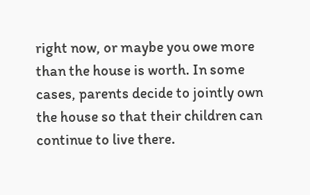right now, or maybe you owe more than the house is worth. In some cases, parents decide to jointly own the house so that their children can continue to live there.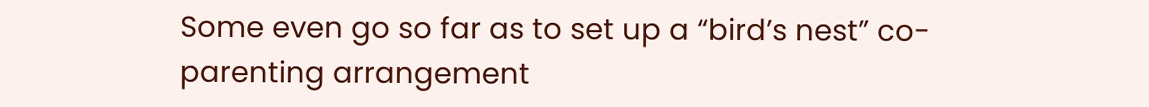Some even go so far as to set up a “bird’s nest” co-parenting arrangement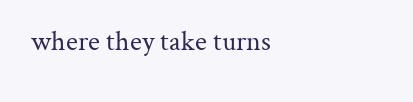where they take turns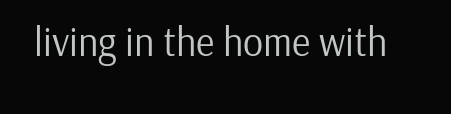living in the home with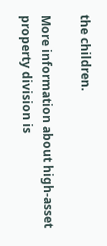the children.

More information about high-asset property division is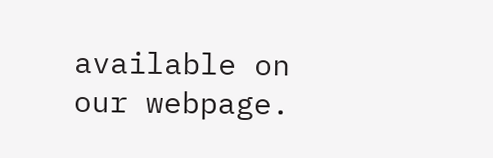available on our webpage.